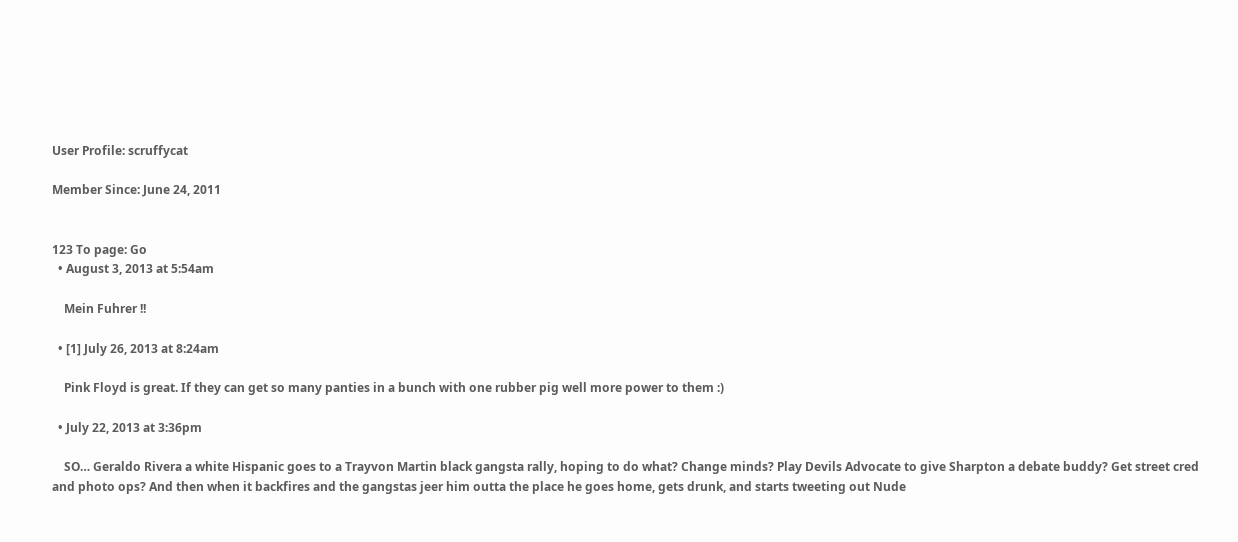User Profile: scruffycat

Member Since: June 24, 2011


123 To page: Go
  • August 3, 2013 at 5:54am

    Mein Fuhrer !!

  • [1] July 26, 2013 at 8:24am

    Pink Floyd is great. If they can get so many panties in a bunch with one rubber pig well more power to them :)

  • July 22, 2013 at 3:36pm

    SO… Geraldo Rivera a white Hispanic goes to a Trayvon Martin black gangsta rally, hoping to do what? Change minds? Play Devils Advocate to give Sharpton a debate buddy? Get street cred and photo ops? And then when it backfires and the gangstas jeer him outta the place he goes home, gets drunk, and starts tweeting out Nude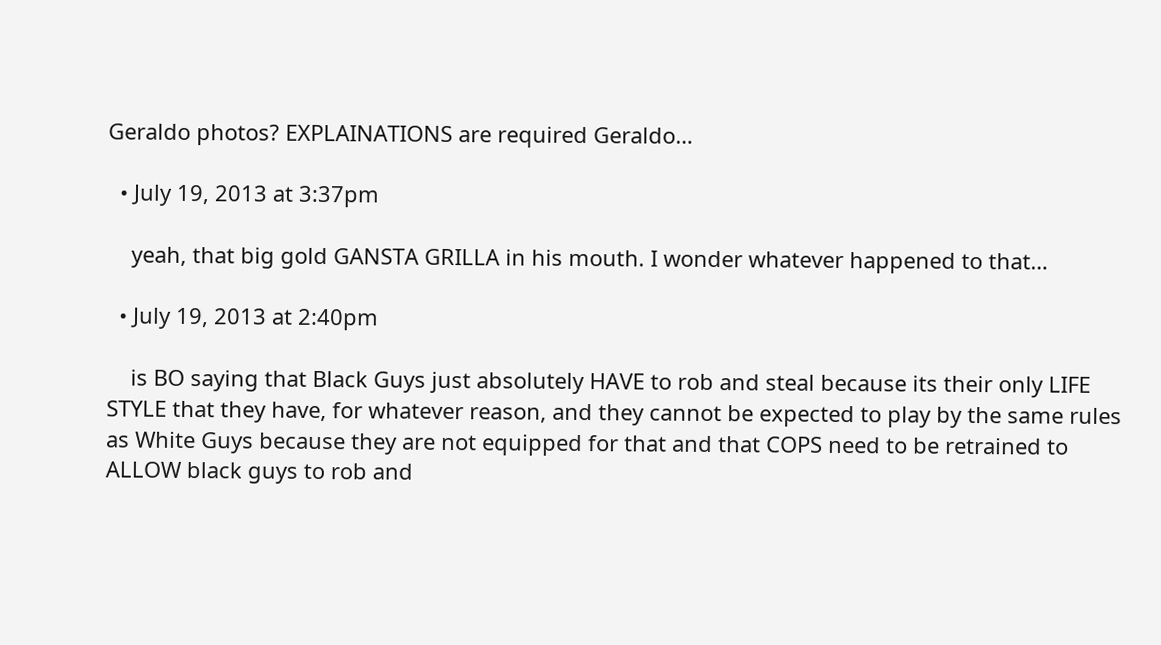Geraldo photos? EXPLAINATIONS are required Geraldo…

  • July 19, 2013 at 3:37pm

    yeah, that big gold GANSTA GRILLA in his mouth. I wonder whatever happened to that…

  • July 19, 2013 at 2:40pm

    is BO saying that Black Guys just absolutely HAVE to rob and steal because its their only LIFE STYLE that they have, for whatever reason, and they cannot be expected to play by the same rules as White Guys because they are not equipped for that and that COPS need to be retrained to ALLOW black guys to rob and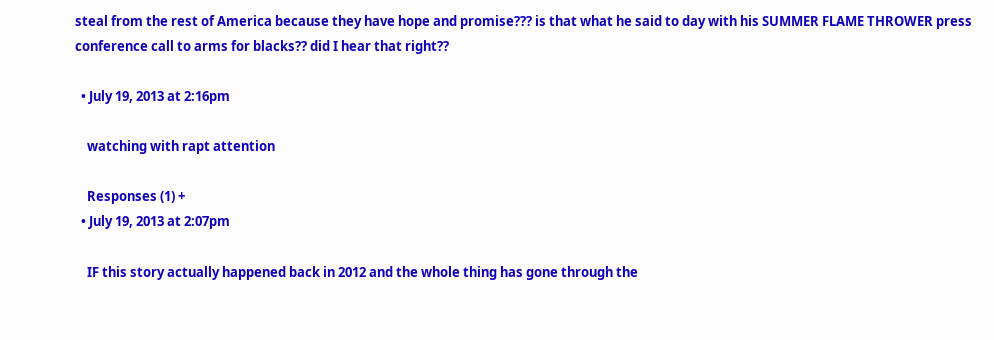steal from the rest of America because they have hope and promise??? is that what he said to day with his SUMMER FLAME THROWER press conference call to arms for blacks?? did I hear that right??

  • July 19, 2013 at 2:16pm

    watching with rapt attention

    Responses (1) +
  • July 19, 2013 at 2:07pm

    IF this story actually happened back in 2012 and the whole thing has gone through the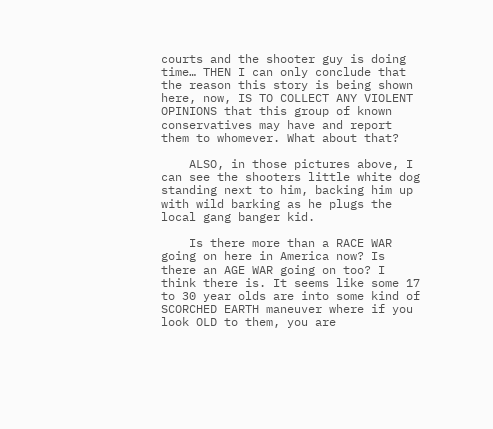courts and the shooter guy is doing time… THEN I can only conclude that the reason this story is being shown here, now, IS TO COLLECT ANY VIOLENT OPINIONS that this group of known conservatives may have and report them to whomever. What about that?

    ALSO, in those pictures above, I can see the shooters little white dog standing next to him, backing him up with wild barking as he plugs the local gang banger kid.

    Is there more than a RACE WAR going on here in America now? Is there an AGE WAR going on too? I think there is. It seems like some 17 to 30 year olds are into some kind of SCORCHED EARTH maneuver where if you look OLD to them, you are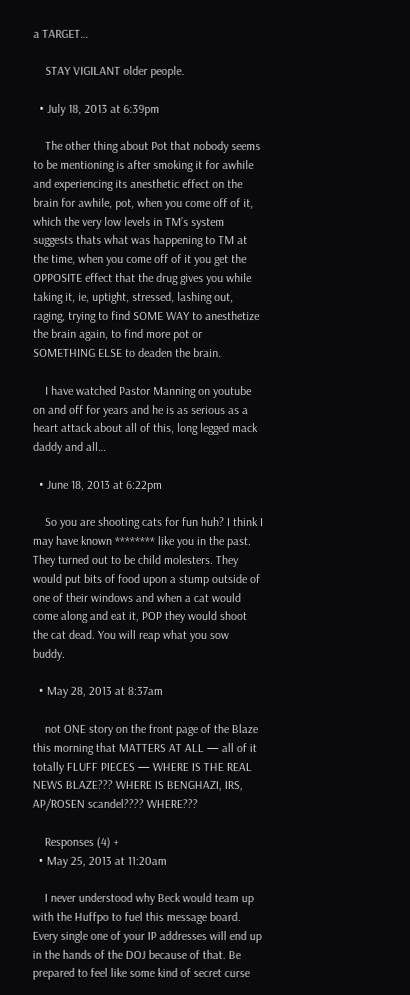a TARGET…

    STAY VIGILANT older people.

  • July 18, 2013 at 6:39pm

    The other thing about Pot that nobody seems to be mentioning is after smoking it for awhile and experiencing its anesthetic effect on the brain for awhile, pot, when you come off of it, which the very low levels in TM’s system suggests thats what was happening to TM at the time, when you come off of it you get the OPPOSITE effect that the drug gives you while taking it, ie, uptight, stressed, lashing out, raging, trying to find SOME WAY to anesthetize the brain again, to find more pot or SOMETHING ELSE to deaden the brain.

    I have watched Pastor Manning on youtube on and off for years and he is as serious as a heart attack about all of this, long legged mack daddy and all…

  • June 18, 2013 at 6:22pm

    So you are shooting cats for fun huh? I think I may have known ******** like you in the past. They turned out to be child molesters. They would put bits of food upon a stump outside of one of their windows and when a cat would come along and eat it, POP they would shoot the cat dead. You will reap what you sow buddy.

  • May 28, 2013 at 8:37am

    not ONE story on the front page of the Blaze this morning that MATTERS AT ALL — all of it totally FLUFF PIECES — WHERE IS THE REAL NEWS BLAZE??? WHERE IS BENGHAZI, IRS, AP/ROSEN scandel???? WHERE???

    Responses (4) +
  • May 25, 2013 at 11:20am

    I never understood why Beck would team up with the Huffpo to fuel this message board. Every single one of your IP addresses will end up in the hands of the DOJ because of that. Be prepared to feel like some kind of secret curse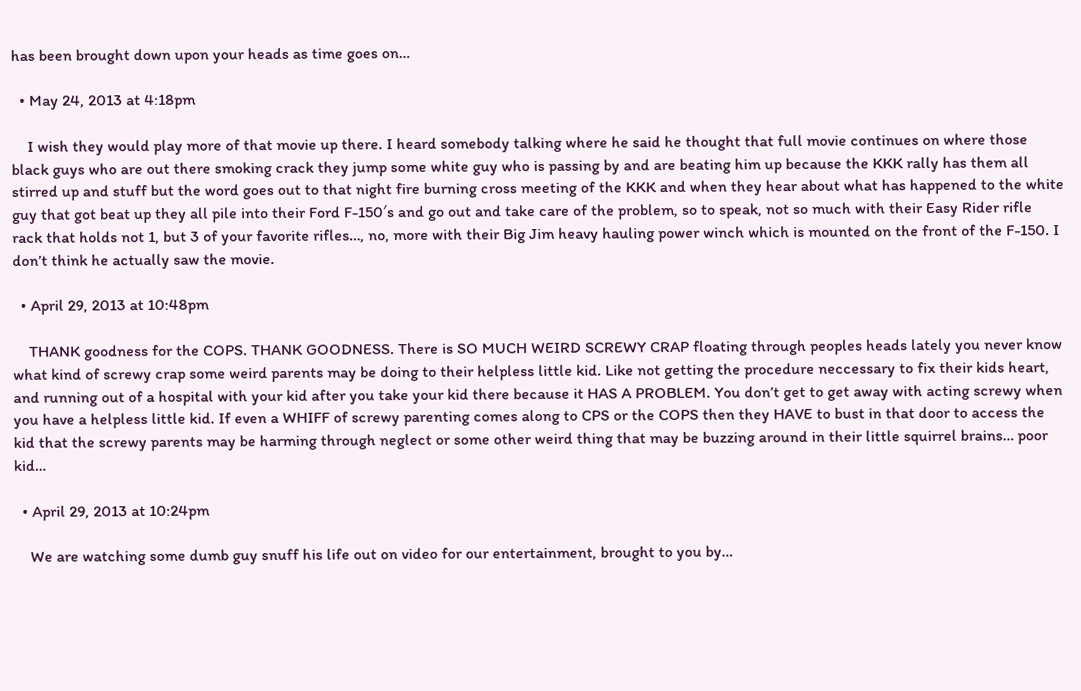has been brought down upon your heads as time goes on…

  • May 24, 2013 at 4:18pm

    I wish they would play more of that movie up there. I heard somebody talking where he said he thought that full movie continues on where those black guys who are out there smoking crack they jump some white guy who is passing by and are beating him up because the KKK rally has them all stirred up and stuff but the word goes out to that night fire burning cross meeting of the KKK and when they hear about what has happened to the white guy that got beat up they all pile into their Ford F-150′s and go out and take care of the problem, so to speak, not so much with their Easy Rider rifle rack that holds not 1, but 3 of your favorite rifles…, no, more with their Big Jim heavy hauling power winch which is mounted on the front of the F-150. I don’t think he actually saw the movie.

  • April 29, 2013 at 10:48pm

    THANK goodness for the COPS. THANK GOODNESS. There is SO MUCH WEIRD SCREWY CRAP floating through peoples heads lately you never know what kind of screwy crap some weird parents may be doing to their helpless little kid. Like not getting the procedure neccessary to fix their kids heart, and running out of a hospital with your kid after you take your kid there because it HAS A PROBLEM. You don’t get to get away with acting screwy when you have a helpless little kid. If even a WHIFF of screwy parenting comes along to CPS or the COPS then they HAVE to bust in that door to access the kid that the screwy parents may be harming through neglect or some other weird thing that may be buzzing around in their little squirrel brains… poor kid…

  • April 29, 2013 at 10:24pm

    We are watching some dumb guy snuff his life out on video for our entertainment, brought to you by…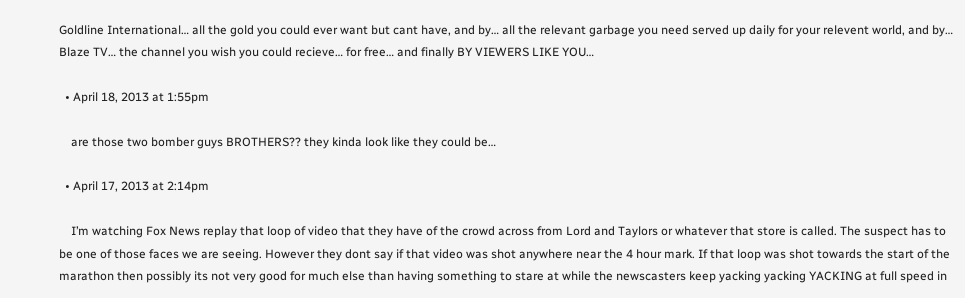Goldline International… all the gold you could ever want but cant have, and by… all the relevant garbage you need served up daily for your relevent world, and by… Blaze TV… the channel you wish you could recieve… for free… and finally BY VIEWERS LIKE YOU…

  • April 18, 2013 at 1:55pm

    are those two bomber guys BROTHERS?? they kinda look like they could be…

  • April 17, 2013 at 2:14pm

    I’m watching Fox News replay that loop of video that they have of the crowd across from Lord and Taylors or whatever that store is called. The suspect has to be one of those faces we are seeing. However they dont say if that video was shot anywhere near the 4 hour mark. If that loop was shot towards the start of the marathon then possibly its not very good for much else than having something to stare at while the newscasters keep yacking yacking YACKING at full speed in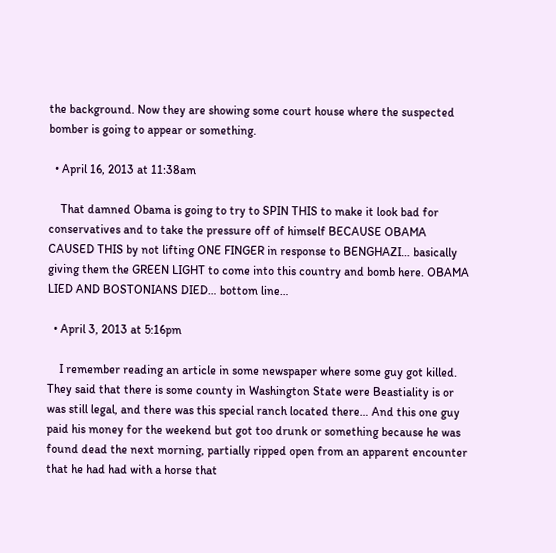the background. Now they are showing some court house where the suspected bomber is going to appear or something.

  • April 16, 2013 at 11:38am

    That damned Obama is going to try to SPIN THIS to make it look bad for conservatives and to take the pressure off of himself BECAUSE OBAMA CAUSED THIS by not lifting ONE FINGER in response to BENGHAZI… basically giving them the GREEN LIGHT to come into this country and bomb here. OBAMA LIED AND BOSTONIANS DIED… bottom line…

  • April 3, 2013 at 5:16pm

    I remember reading an article in some newspaper where some guy got killed. They said that there is some county in Washington State were Beastiality is or was still legal, and there was this special ranch located there… And this one guy paid his money for the weekend but got too drunk or something because he was found dead the next morning, partially ripped open from an apparent encounter that he had had with a horse that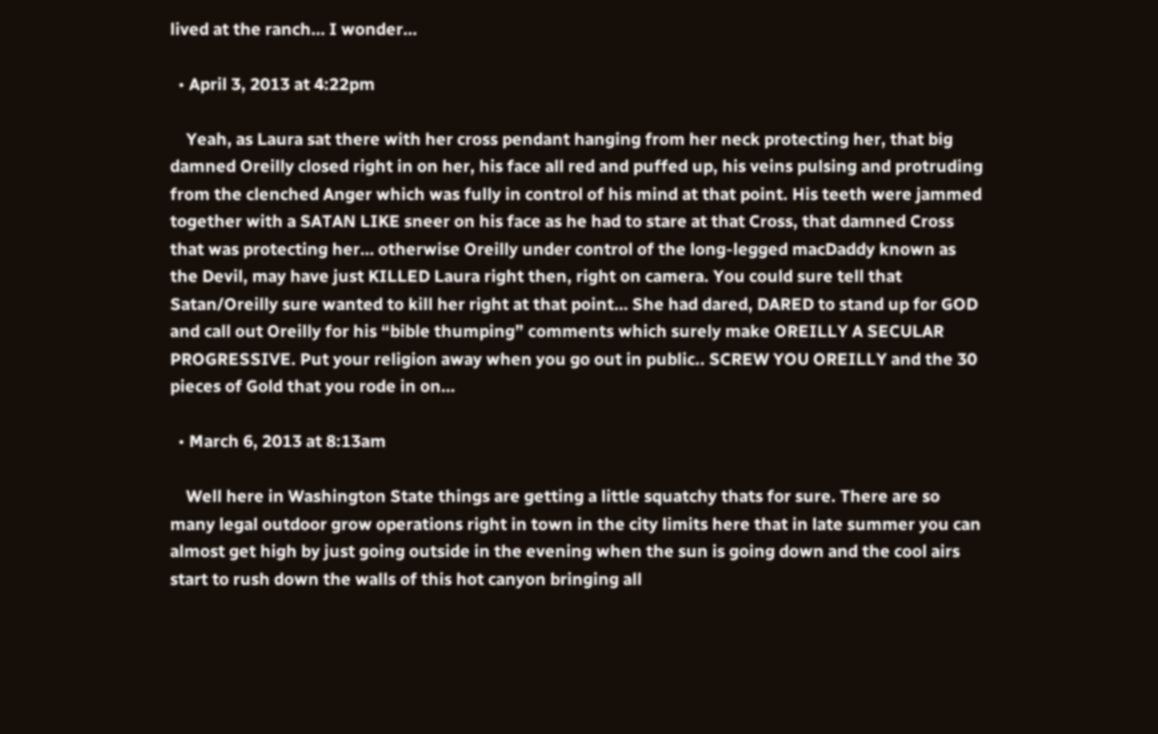lived at the ranch… I wonder…

  • April 3, 2013 at 4:22pm

    Yeah, as Laura sat there with her cross pendant hanging from her neck protecting her, that big damned Oreilly closed right in on her, his face all red and puffed up, his veins pulsing and protruding from the clenched Anger which was fully in control of his mind at that point. His teeth were jammed together with a SATAN LIKE sneer on his face as he had to stare at that Cross, that damned Cross that was protecting her… otherwise Oreilly under control of the long-legged macDaddy known as the Devil, may have just KILLED Laura right then, right on camera. You could sure tell that Satan/Oreilly sure wanted to kill her right at that point… She had dared, DARED to stand up for GOD and call out Oreilly for his “bible thumping” comments which surely make OREILLY A SECULAR PROGRESSIVE. Put your religion away when you go out in public.. SCREW YOU OREILLY and the 30 pieces of Gold that you rode in on…

  • March 6, 2013 at 8:13am

    Well here in Washington State things are getting a little squatchy thats for sure. There are so many legal outdoor grow operations right in town in the city limits here that in late summer you can almost get high by just going outside in the evening when the sun is going down and the cool airs start to rush down the walls of this hot canyon bringing all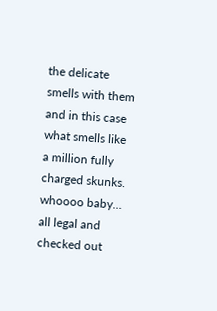the delicate smells with them and in this case what smells like a million fully charged skunks. whoooo baby… all legal and checked out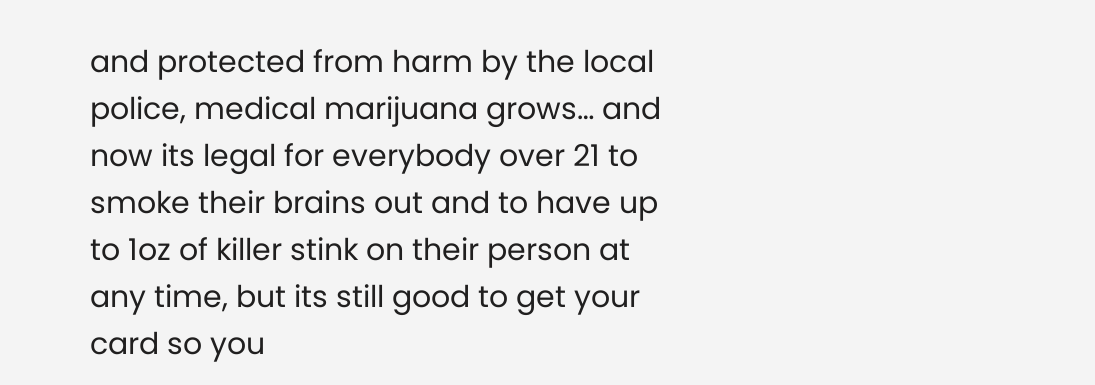and protected from harm by the local police, medical marijuana grows… and now its legal for everybody over 21 to smoke their brains out and to have up to 1oz of killer stink on their person at any time, but its still good to get your card so you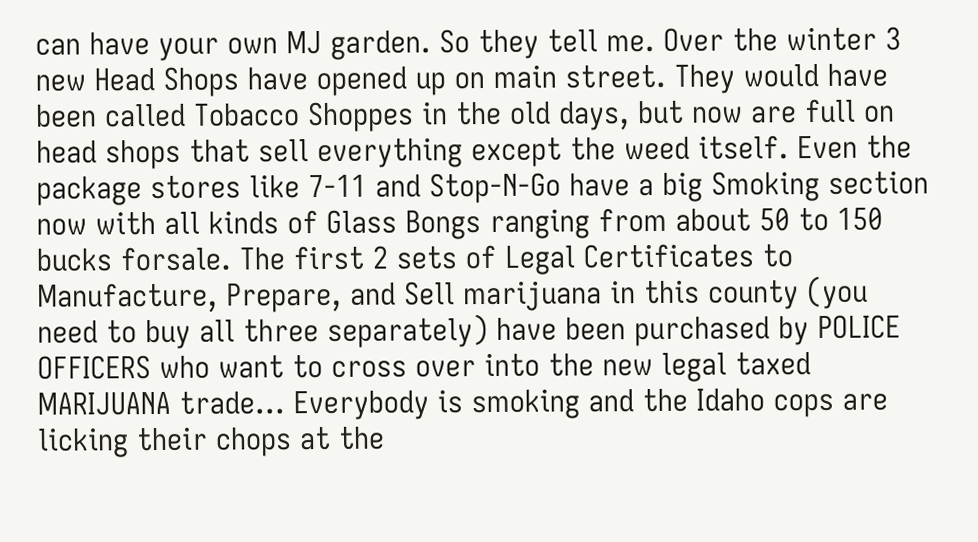can have your own MJ garden. So they tell me. Over the winter 3 new Head Shops have opened up on main street. They would have been called Tobacco Shoppes in the old days, but now are full on head shops that sell everything except the weed itself. Even the package stores like 7-11 and Stop-N-Go have a big Smoking section now with all kinds of Glass Bongs ranging from about 50 to 150 bucks forsale. The first 2 sets of Legal Certificates to Manufacture, Prepare, and Sell marijuana in this county (you need to buy all three separately) have been purchased by POLICE OFFICERS who want to cross over into the new legal taxed MARIJUANA trade… Everybody is smoking and the Idaho cops are licking their chops at the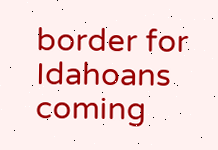border for Idahoans coming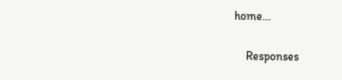home…

    Responses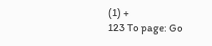(1) +
123 To page: Go